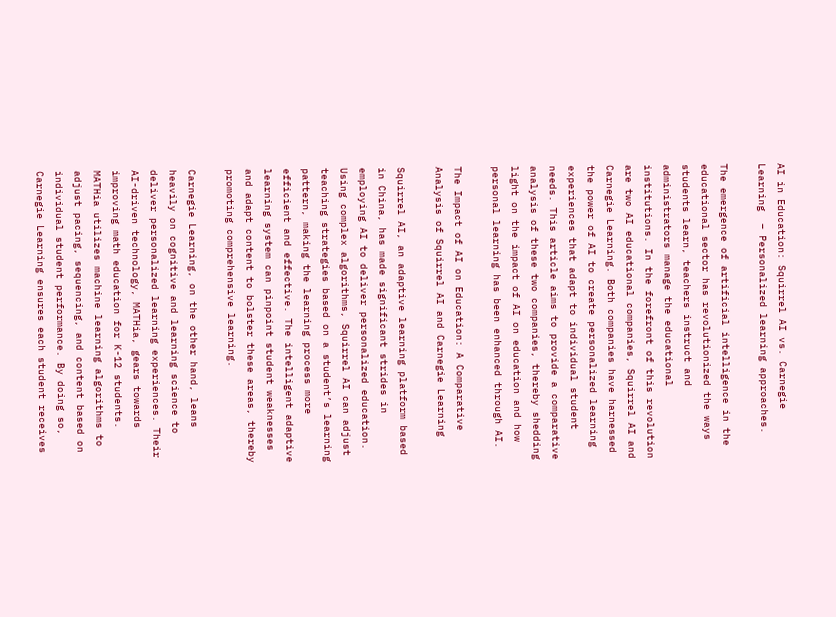AI in Education: Squirrel AI vs. Carnegie Learning  – Personalized learning approaches.

The emergence of artificial intelligence in the educational sector has revolutionized the ways students learn, teachers instruct and administrators manage the educational institutions. In the forefront of this revolution are two AI educational companies, Squirrel AI and Carnegie Learning. Both companies have harnessed the power of AI to create personalized learning experiences that adapt to individual student needs. This article aims to provide a comparative analysis of these two companies, thereby shedding light on the impact of AI on education and how personal learning has been enhanced through AI.

The Impact of AI on Education: A Comparative Analysis of Squirrel AI and Carnegie Learning

Squirrel AI, an adaptive learning platform based in China, has made significant strides in employing AI to deliver personalized education. Using complex algorithms, Squirrel AI can adjust teaching strategies based on a student’s learning pattern, making the learning process more efficient and effective. The intelligent adaptive learning system can pinpoint student weaknesses and adapt content to bolster these areas, thereby promoting comprehensive learning.

Carnegie Learning, on the other hand, leans heavily on cognitive and learning science to deliver personalized learning experiences. Their AI-driven technology, MATHia, gears towards improving math education for K-12 students. MATHia utilizes machine learning algorithms to adjust pacing, sequencing, and content based on individual student performance. By doing so, Carnegie Learning ensures each student receives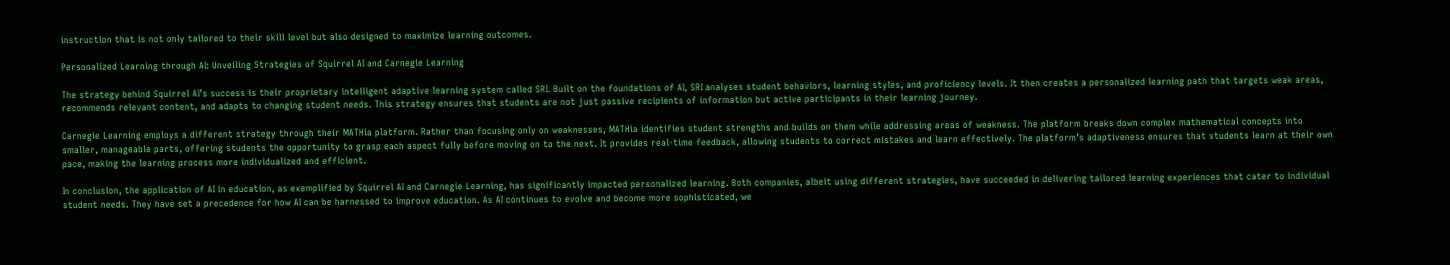instruction that is not only tailored to their skill level but also designed to maximize learning outcomes.

Personalized Learning through AI: Unveiling Strategies of Squirrel AI and Carnegie Learning

The strategy behind Squirrel AI’s success is their proprietary intelligent adaptive learning system called SRI. Built on the foundations of AI, SRI analyses student behaviors, learning styles, and proficiency levels. It then creates a personalized learning path that targets weak areas, recommends relevant content, and adapts to changing student needs. This strategy ensures that students are not just passive recipients of information but active participants in their learning journey.

Carnegie Learning employs a different strategy through their MATHia platform. Rather than focusing only on weaknesses, MATHia identifies student strengths and builds on them while addressing areas of weakness. The platform breaks down complex mathematical concepts into smaller, manageable parts, offering students the opportunity to grasp each aspect fully before moving on to the next. It provides real-time feedback, allowing students to correct mistakes and learn effectively. The platform’s adaptiveness ensures that students learn at their own pace, making the learning process more individualized and efficient.

In conclusion, the application of AI in education, as exemplified by Squirrel AI and Carnegie Learning, has significantly impacted personalized learning. Both companies, albeit using different strategies, have succeeded in delivering tailored learning experiences that cater to individual student needs. They have set a precedence for how AI can be harnessed to improve education. As AI continues to evolve and become more sophisticated, we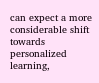can expect a more considerable shift towards personalized learning,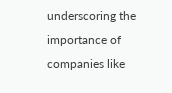underscoring the importance of companies like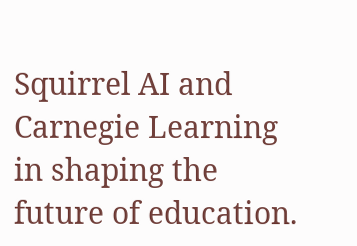Squirrel AI and Carnegie Learning in shaping the future of education.